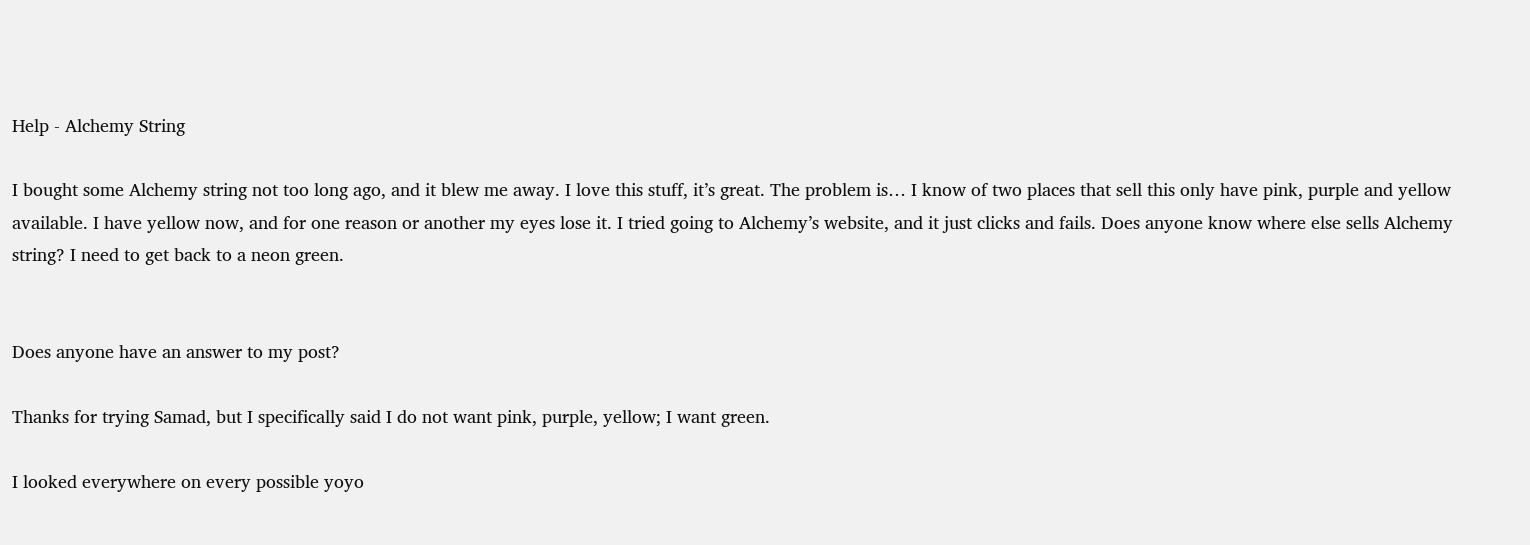Help - Alchemy String

I bought some Alchemy string not too long ago, and it blew me away. I love this stuff, it’s great. The problem is… I know of two places that sell this only have pink, purple and yellow available. I have yellow now, and for one reason or another my eyes lose it. I tried going to Alchemy’s website, and it just clicks and fails. Does anyone know where else sells Alchemy string? I need to get back to a neon green.


Does anyone have an answer to my post?

Thanks for trying Samad, but I specifically said I do not want pink, purple, yellow; I want green.

I looked everywhere on every possible yoyo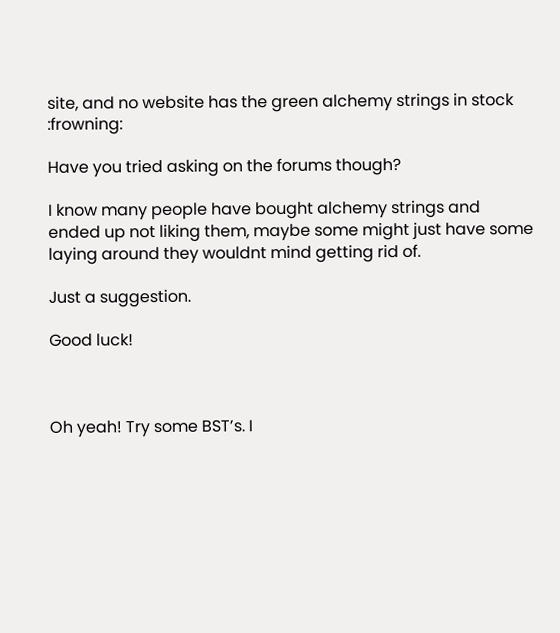site, and no website has the green alchemy strings in stock :frowning:

Have you tried asking on the forums though?

I know many people have bought alchemy strings and ended up not liking them, maybe some might just have some laying around they wouldnt mind getting rid of.

Just a suggestion.

Good luck!



Oh yeah! Try some BST’s. I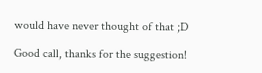would have never thought of that ;D

Good call, thanks for the suggestion!